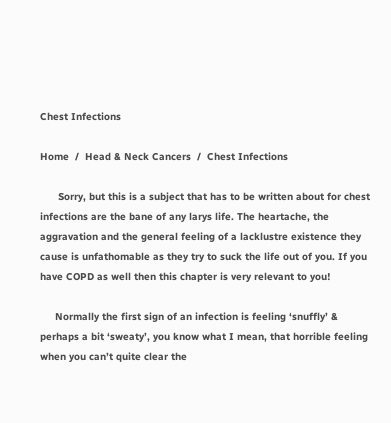Chest Infections

Home  /  Head & Neck Cancers  /  Chest Infections

      Sorry, but this is a subject that has to be written about for chest infections are the bane of any larys life. The heartache, the aggravation and the general feeling of a lacklustre existence they cause is unfathomable as they try to suck the life out of you. If you have COPD as well then this chapter is very relevant to you!

     Normally the first sign of an infection is feeling ‘snuffly’ & perhaps a bit ‘sweaty’, you know what I mean, that horrible feeling when you can’t quite clear the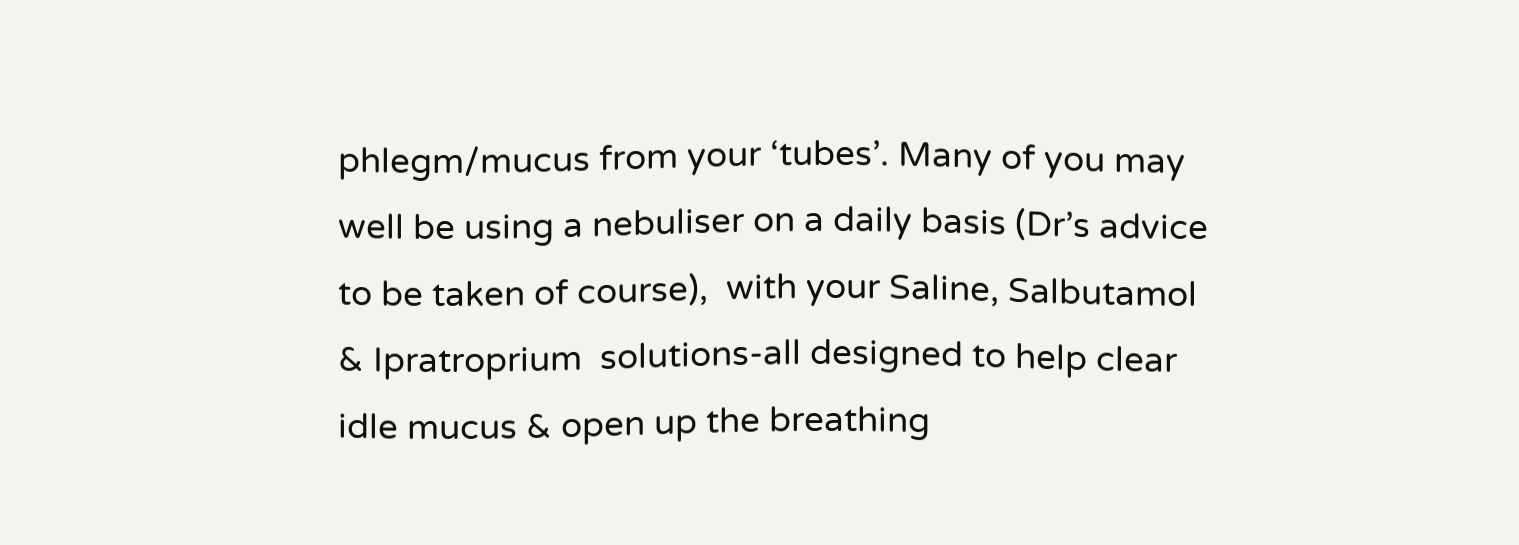phlegm/mucus from your ‘tubes’. Many of you may well be using a nebuliser on a daily basis (Dr’s advice to be taken of course),  with your Saline, Salbutamol & Ipratroprium  solutions-all designed to help clear idle mucus & open up the breathing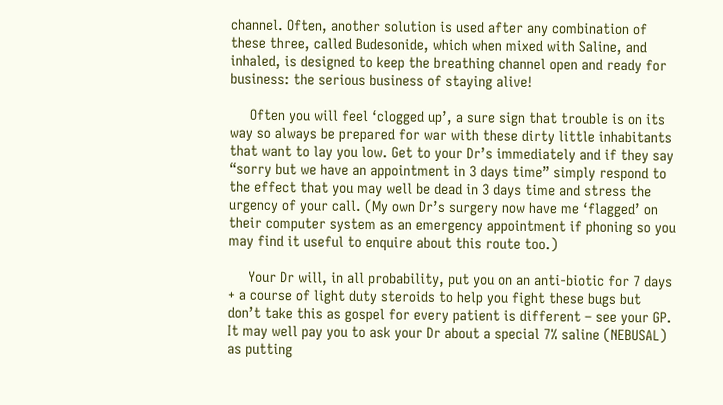channel. Often, another solution is used after any combination of these three, called Budesonide, which when mixed with Saline, and inhaled, is designed to keep the breathing channel open and ready for business: the serious business of staying alive!

     Often you will feel ‘clogged up’, a sure sign that trouble is on its way so always be prepared for war with these dirty little inhabitants that want to lay you low. Get to your Dr’s immediately and if they say “sorry but we have an appointment in 3 days time” simply respond to the effect that you may well be dead in 3 days time and stress the urgency of your call. (My own Dr’s surgery now have me ‘flagged’ on their computer system as an emergency appointment if phoning so you may find it useful to enquire about this route too.)

     Your Dr will, in all probability, put you on an anti-biotic for 7 days + a course of light duty steroids to help you fight these bugs but don’t take this as gospel for every patient is different – see your GP. It may well pay you to ask your Dr about a special 7% saline (NEBUSAL) as putting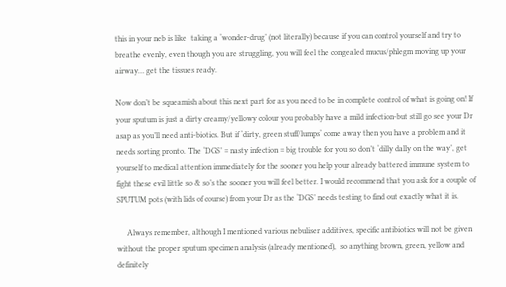this in your neb is like  taking a ‘wonder-drug’ (not literally) because if you can control yourself and try to breathe evenly, even though you are struggling, you will feel the congealed mucus/phlegm moving up your airway… get the tissues ready.

Now don’t be squeamish about this next part for as you need to be in complete control of what is going on! If your sputum is just a dirty creamy/yellowy colour you probably have a mild infection-but still go see your Dr asap as you’ll need anti-biotics. But if ‘dirty, green stuff/lumps‘ come away then you have a problem and it needs sorting pronto. The ‘DGS’ = nasty infection = big trouble for you so don’t ‘dilly dally on the way’, get yourself to medical attention immediately for the sooner you help your already battered immune system to fight these evil little so & so’s the sooner you will feel better. I would recommend that you ask for a couple of SPUTUM pots (with lids of course) from your Dr as the ‘DGS’ needs testing to find out exactly what it is.

     Always remember, although I mentioned various nebuliser additives, specific antibiotics will not be given without the proper sputum specimen analysis (already mentioned),  so anything brown, green, yellow and definitely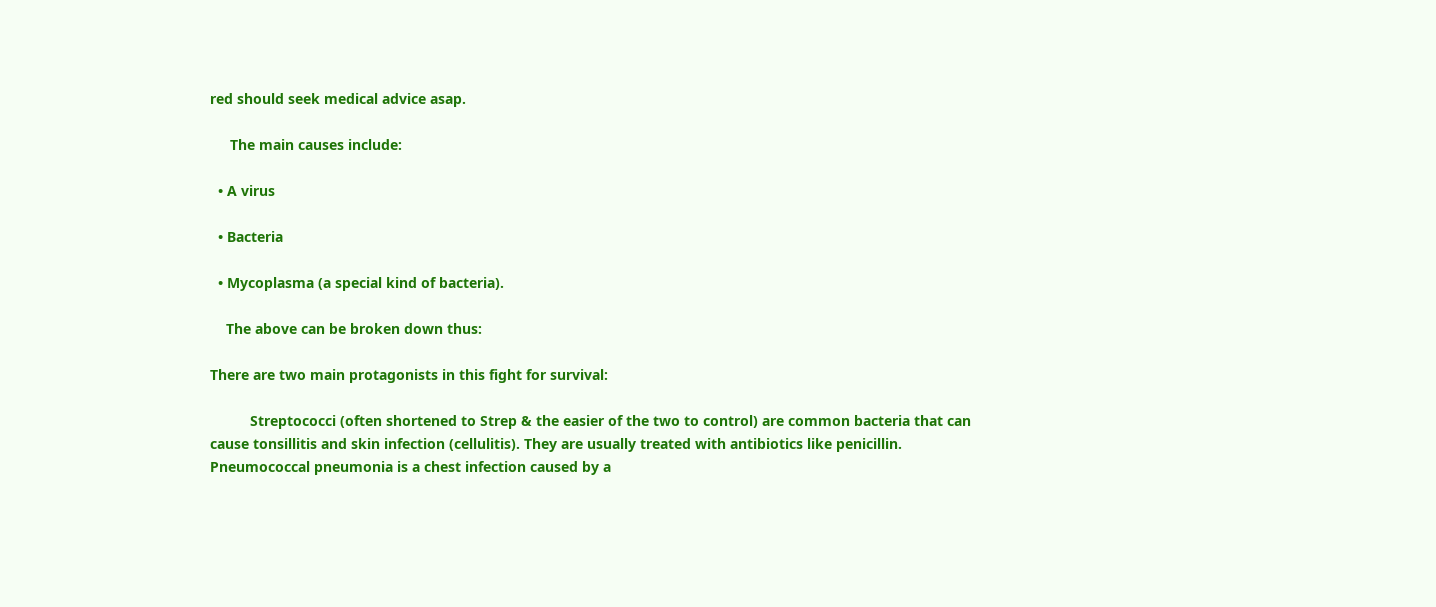red should seek medical advice asap.

     The main causes include:

  • A virus

  • Bacteria

  • Mycoplasma (a special kind of bacteria).

    The above can be broken down thus:

There are two main protagonists in this fight for survival:

          Streptococci (often shortened to Strep & the easier of the two to control) are common bacteria that can cause tonsillitis and skin infection (cellulitis). They are usually treated with antibiotics like penicillin. Pneumococcal pneumonia is a chest infection caused by a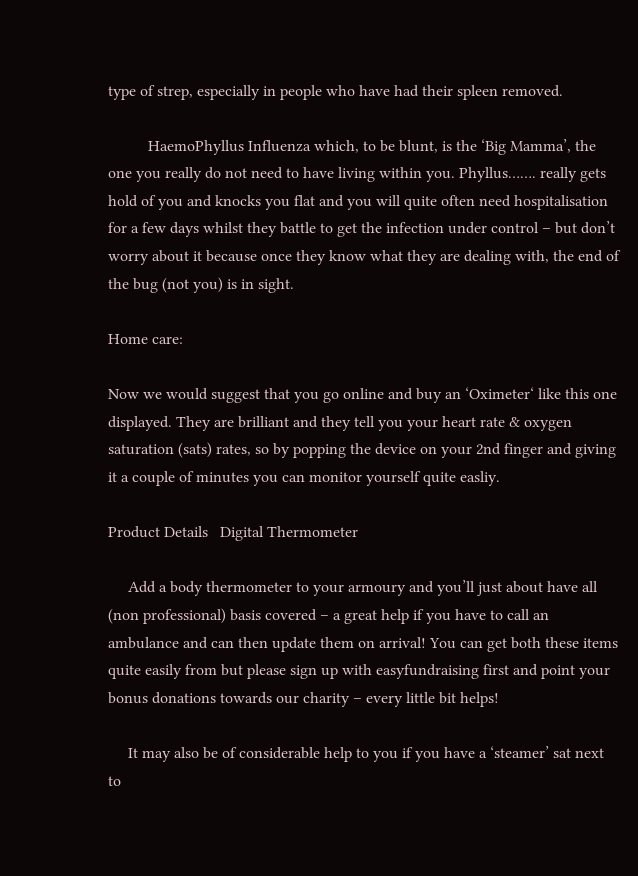type of strep, especially in people who have had their spleen removed.

          HaemoPhyllus Influenza which, to be blunt, is the ‘Big Mamma’, the one you really do not need to have living within you. Phyllus……. really gets hold of you and knocks you flat and you will quite often need hospitalisation for a few days whilst they battle to get the infection under control – but don’t worry about it because once they know what they are dealing with, the end of the bug (not you) is in sight.

Home care:

Now we would suggest that you go online and buy an ‘Oximeter‘ like this one displayed. They are brilliant and they tell you your heart rate & oxygen saturation (sats) rates, so by popping the device on your 2nd finger and giving it a couple of minutes you can monitor yourself quite easliy.

Product Details   Digital Thermometer

     Add a body thermometer to your armoury and you’ll just about have all (non professional) basis covered – a great help if you have to call an ambulance and can then update them on arrival! You can get both these items quite easily from but please sign up with easyfundraising first and point your bonus donations towards our charity – every little bit helps!

     It may also be of considerable help to you if you have a ‘steamer’ sat next to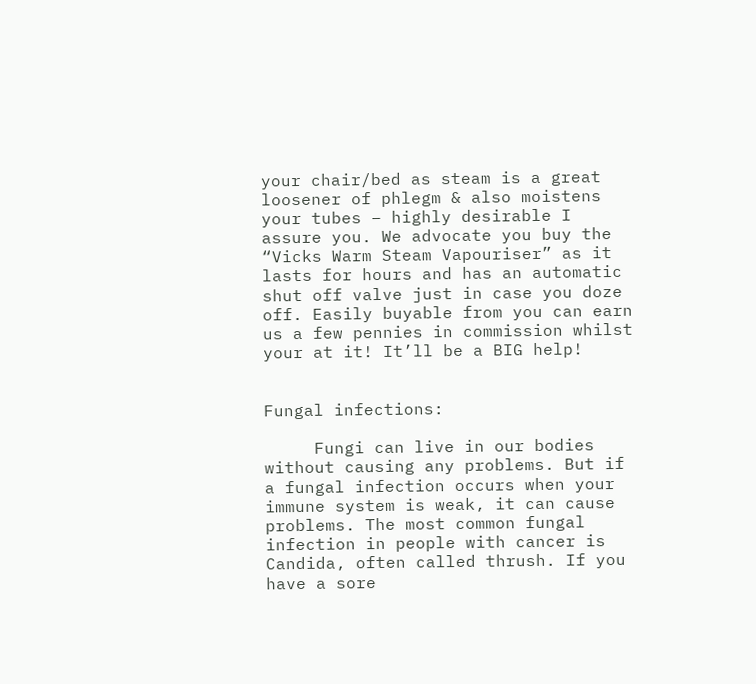your chair/bed as steam is a great loosener of phlegm & also moistens your tubes – highly desirable I assure you. We advocate you buy the “Vicks Warm Steam Vapouriser” as it lasts for hours and has an automatic shut off valve just in case you doze off. Easily buyable from you can earn us a few pennies in commission whilst your at it! It’ll be a BIG help!


Fungal infections:

     Fungi can live in our bodies without causing any problems. But if a fungal infection occurs when your immune system is weak, it can cause problems. The most common fungal infection in people with cancer is Candida, often called thrush. If you have a sore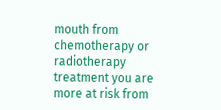mouth from chemotherapy or radiotherapy treatment you are more at risk from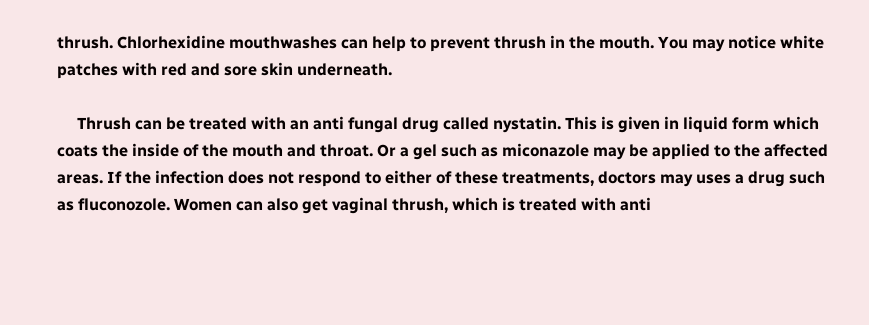thrush. Chlorhexidine mouthwashes can help to prevent thrush in the mouth. You may notice white patches with red and sore skin underneath.

     Thrush can be treated with an anti fungal drug called nystatin. This is given in liquid form which coats the inside of the mouth and throat. Or a gel such as miconazole may be applied to the affected areas. If the infection does not respond to either of these treatments, doctors may uses a drug such as fluconozole. Women can also get vaginal thrush, which is treated with anti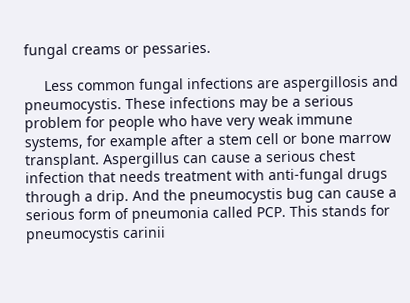fungal creams or pessaries.

     Less common fungal infections are aspergillosis and pneumocystis. These infections may be a serious problem for people who have very weak immune systems, for example after a stem cell or bone marrow transplant. Aspergillus can cause a serious chest infection that needs treatment with anti-fungal drugs through a drip. And the pneumocystis bug can cause a serious form of pneumonia called PCP. This stands for pneumocystis carinii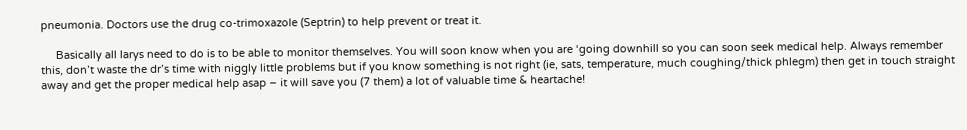pneumonia. Doctors use the drug co-trimoxazole (Septrin) to help prevent or treat it.

     Basically all larys need to do is to be able to monitor themselves. You will soon know when you are ‘going downhill so you can soon seek medical help. Always remember this, don’t waste the dr’s time with niggly little problems but if you know something is not right (ie, sats, temperature, much coughing/thick phlegm) then get in touch straight away and get the proper medical help asap – it will save you (7 them) a lot of valuable time & heartache!